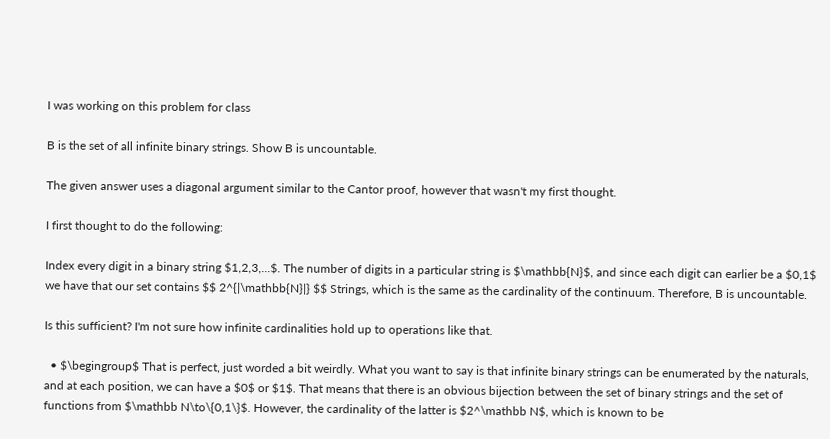I was working on this problem for class

B is the set of all infinite binary strings. Show B is uncountable.

The given answer uses a diagonal argument similar to the Cantor proof, however that wasn't my first thought.

I first thought to do the following:

Index every digit in a binary string $1,2,3,...$. The number of digits in a particular string is $\mathbb{N}$, and since each digit can earlier be a $0,1$ we have that our set contains $$ 2^{|\mathbb{N}|} $$ Strings, which is the same as the cardinality of the continuum. Therefore, B is uncountable.

Is this sufficient? I'm not sure how infinite cardinalities hold up to operations like that.

  • $\begingroup$ That is perfect, just worded a bit weirdly. What you want to say is that infinite binary strings can be enumerated by the naturals, and at each position, we can have a $0$ or $1$. That means that there is an obvious bijection between the set of binary strings and the set of functions from $\mathbb N\to\{0,1\}$. However, the cardinality of the latter is $2^\mathbb N$, which is known to be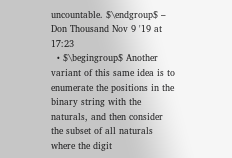uncountable. $\endgroup$ – Don Thousand Nov 9 '19 at 17:23
  • $\begingroup$ Another variant of this same idea is to enumerate the positions in the binary string with the naturals, and then consider the subset of all naturals where the digit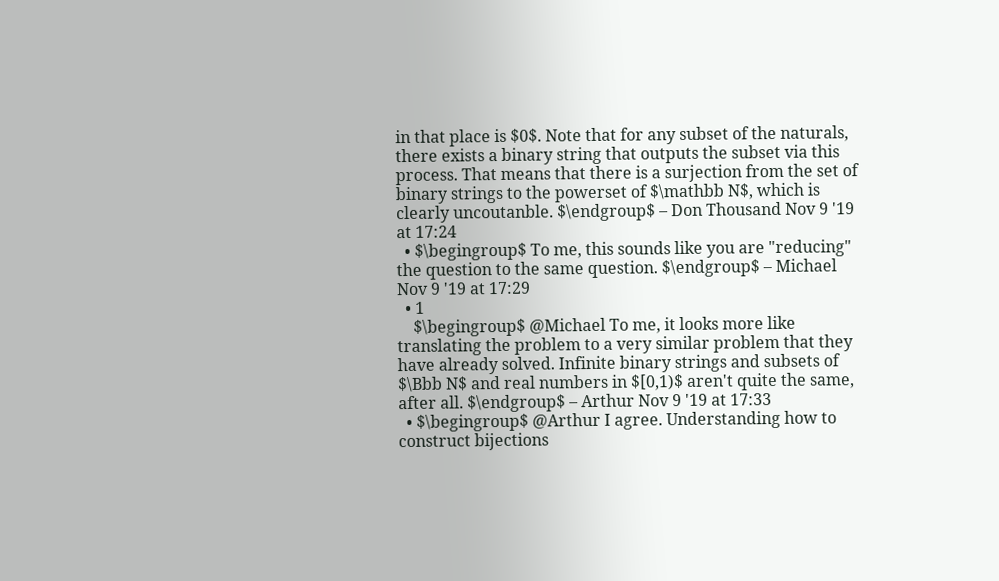in that place is $0$. Note that for any subset of the naturals, there exists a binary string that outputs the subset via this process. That means that there is a surjection from the set of binary strings to the powerset of $\mathbb N$, which is clearly uncoutanble. $\endgroup$ – Don Thousand Nov 9 '19 at 17:24
  • $\begingroup$ To me, this sounds like you are "reducing" the question to the same question. $\endgroup$ – Michael Nov 9 '19 at 17:29
  • 1
    $\begingroup$ @Michael To me, it looks more like translating the problem to a very similar problem that they have already solved. Infinite binary strings and subsets of $\Bbb N$ and real numbers in $[0,1)$ aren't quite the same, after all. $\endgroup$ – Arthur Nov 9 '19 at 17:33
  • $\begingroup$ @Arthur I agree. Understanding how to construct bijections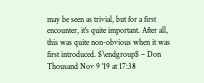may be seen as trivial, but for a first encounter, it's quite important. After all, this was quite non-obvious when it was first introduced. $\endgroup$ – Don Thousand Nov 9 '19 at 17:38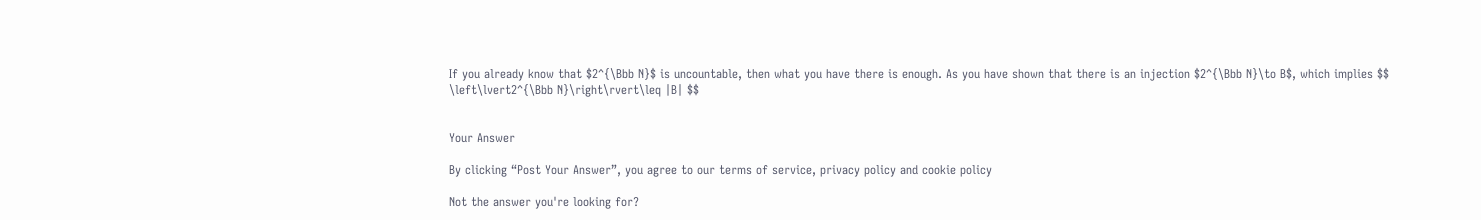If you already know that $2^{\Bbb N}$ is uncountable, then what you have there is enough. As you have shown that there is an injection $2^{\Bbb N}\to B$, which implies $$ \left\lvert2^{\Bbb N}\right\rvert\leq |B| $$


Your Answer

By clicking “Post Your Answer”, you agree to our terms of service, privacy policy and cookie policy

Not the answer you're looking for?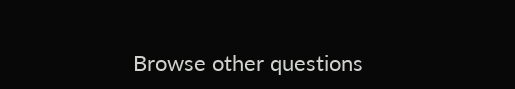Browse other questions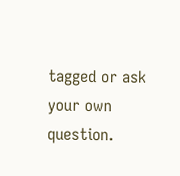tagged or ask your own question.